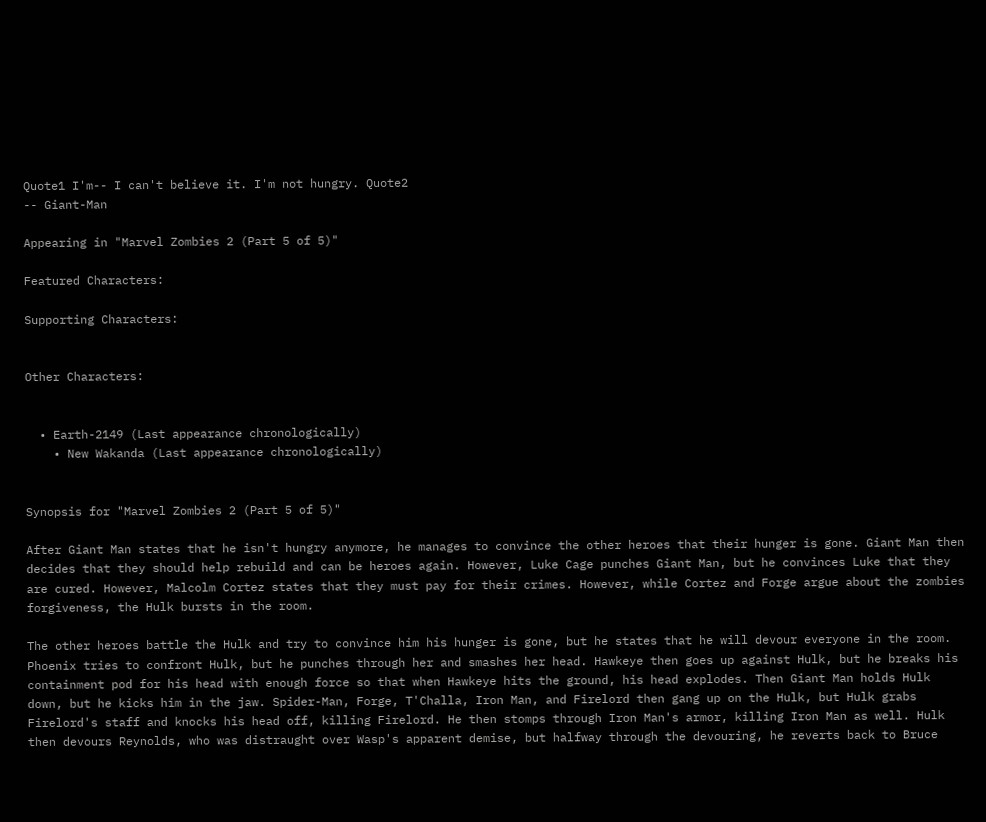Quote1 I'm-- I can't believe it. I'm not hungry. Quote2
-- Giant-Man

Appearing in "Marvel Zombies 2 (Part 5 of 5)"

Featured Characters:

Supporting Characters:


Other Characters:


  • Earth-2149 (Last appearance chronologically)
    • New Wakanda (Last appearance chronologically)


Synopsis for "Marvel Zombies 2 (Part 5 of 5)"

After Giant Man states that he isn't hungry anymore, he manages to convince the other heroes that their hunger is gone. Giant Man then decides that they should help rebuild and can be heroes again. However, Luke Cage punches Giant Man, but he convinces Luke that they are cured. However, Malcolm Cortez states that they must pay for their crimes. However, while Cortez and Forge argue about the zombies forgiveness, the Hulk bursts in the room.

The other heroes battle the Hulk and try to convince him his hunger is gone, but he states that he will devour everyone in the room. Phoenix tries to confront Hulk, but he punches through her and smashes her head. Hawkeye then goes up against Hulk, but he breaks his containment pod for his head with enough force so that when Hawkeye hits the ground, his head explodes. Then Giant Man holds Hulk down, but he kicks him in the jaw. Spider-Man, Forge, T'Challa, Iron Man, and Firelord then gang up on the Hulk, but Hulk grabs Firelord's staff and knocks his head off, killing Firelord. He then stomps through Iron Man's armor, killing Iron Man as well. Hulk then devours Reynolds, who was distraught over Wasp's apparent demise, but halfway through the devouring, he reverts back to Bruce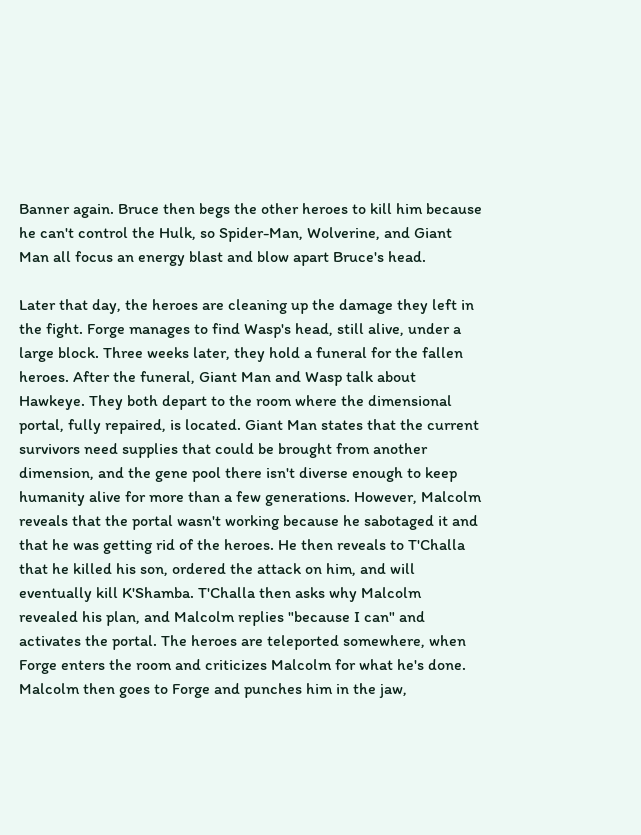Banner again. Bruce then begs the other heroes to kill him because he can't control the Hulk, so Spider-Man, Wolverine, and Giant Man all focus an energy blast and blow apart Bruce's head.

Later that day, the heroes are cleaning up the damage they left in the fight. Forge manages to find Wasp's head, still alive, under a large block. Three weeks later, they hold a funeral for the fallen heroes. After the funeral, Giant Man and Wasp talk about Hawkeye. They both depart to the room where the dimensional portal, fully repaired, is located. Giant Man states that the current survivors need supplies that could be brought from another dimension, and the gene pool there isn't diverse enough to keep humanity alive for more than a few generations. However, Malcolm reveals that the portal wasn't working because he sabotaged it and that he was getting rid of the heroes. He then reveals to T'Challa that he killed his son, ordered the attack on him, and will eventually kill K'Shamba. T'Challa then asks why Malcolm revealed his plan, and Malcolm replies "because I can" and activates the portal. The heroes are teleported somewhere, when Forge enters the room and criticizes Malcolm for what he's done. Malcolm then goes to Forge and punches him in the jaw,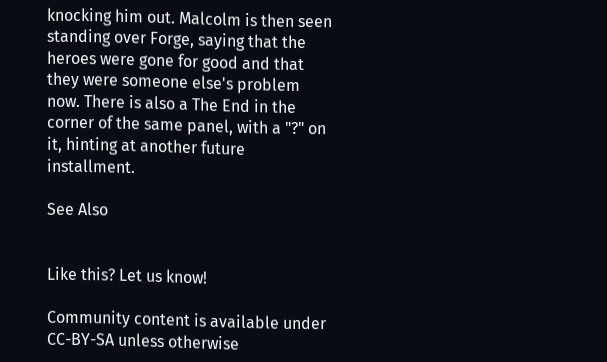knocking him out. Malcolm is then seen standing over Forge, saying that the heroes were gone for good and that they were someone else's problem now. There is also a The End in the corner of the same panel, with a "?" on it, hinting at another future installment.

See Also


Like this? Let us know!

Community content is available under CC-BY-SA unless otherwise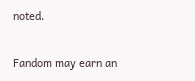noted.

Fandom may earn an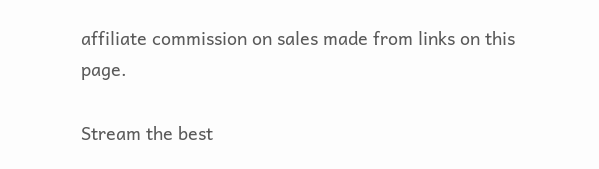affiliate commission on sales made from links on this page.

Stream the best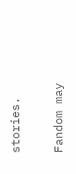stories.

Fandom may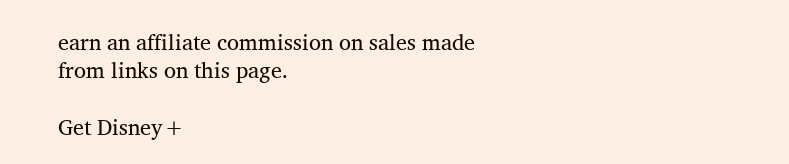earn an affiliate commission on sales made from links on this page.

Get Disney+